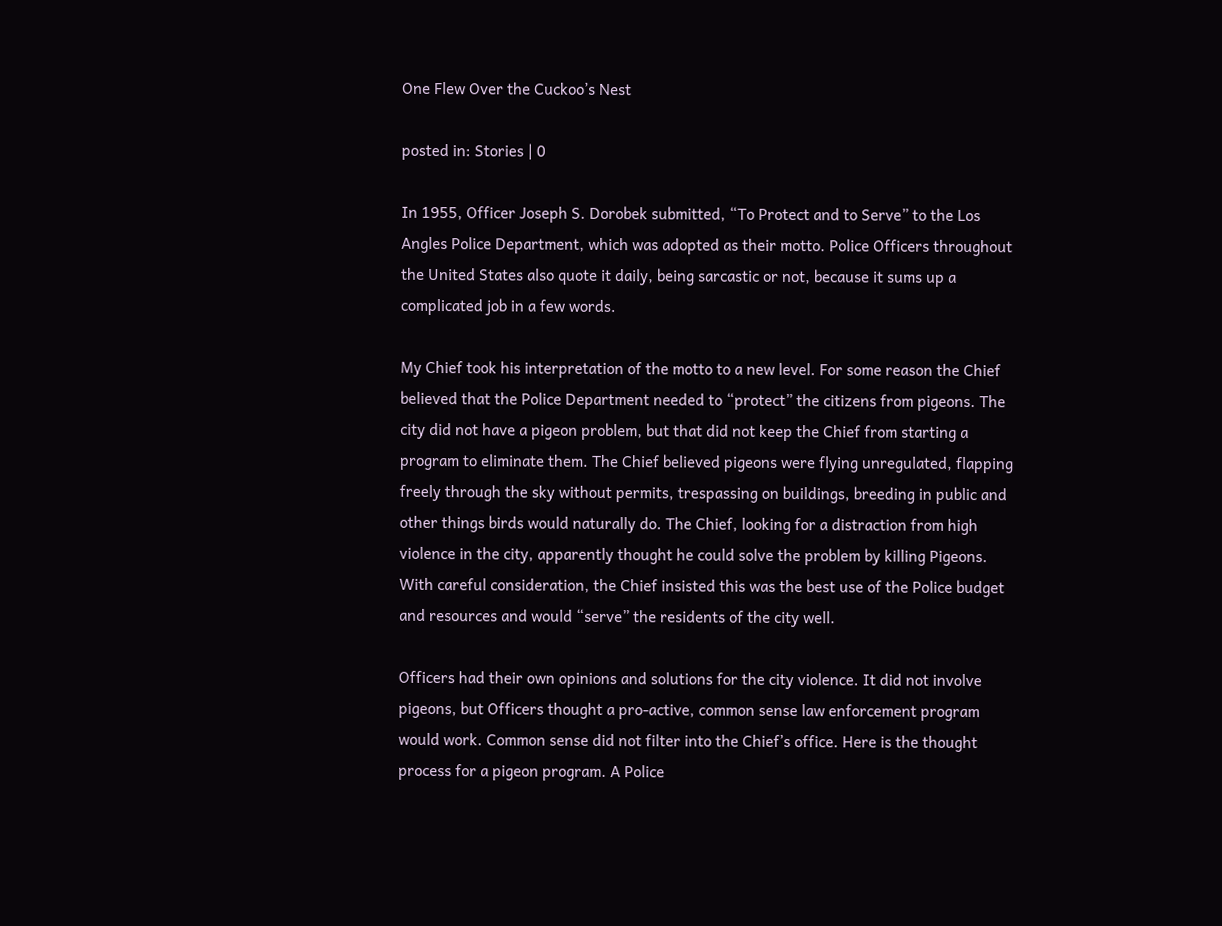One Flew Over the Cuckoo’s Nest

posted in: Stories | 0

In 1955, Officer Joseph S. Dorobek submitted, “To Protect and to Serve” to the Los Angles Police Department, which was adopted as their motto. Police Officers throughout the United States also quote it daily, being sarcastic or not, because it sums up a complicated job in a few words.

My Chief took his interpretation of the motto to a new level. For some reason the Chief believed that the Police Department needed to “protect” the citizens from pigeons. The city did not have a pigeon problem, but that did not keep the Chief from starting a program to eliminate them. The Chief believed pigeons were flying unregulated, flapping freely through the sky without permits, trespassing on buildings, breeding in public and other things birds would naturally do. The Chief, looking for a distraction from high violence in the city, apparently thought he could solve the problem by killing Pigeons. With careful consideration, the Chief insisted this was the best use of the Police budget and resources and would “serve” the residents of the city well.

Officers had their own opinions and solutions for the city violence. It did not involve pigeons, but Officers thought a pro-active, common sense law enforcement program would work. Common sense did not filter into the Chief’s office. Here is the thought process for a pigeon program. A Police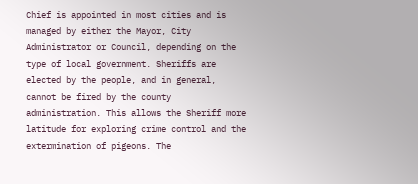Chief is appointed in most cities and is managed by either the Mayor, City Administrator or Council, depending on the type of local government. Sheriffs are elected by the people, and in general, cannot be fired by the county administration. This allows the Sheriff more latitude for exploring crime control and the extermination of pigeons. The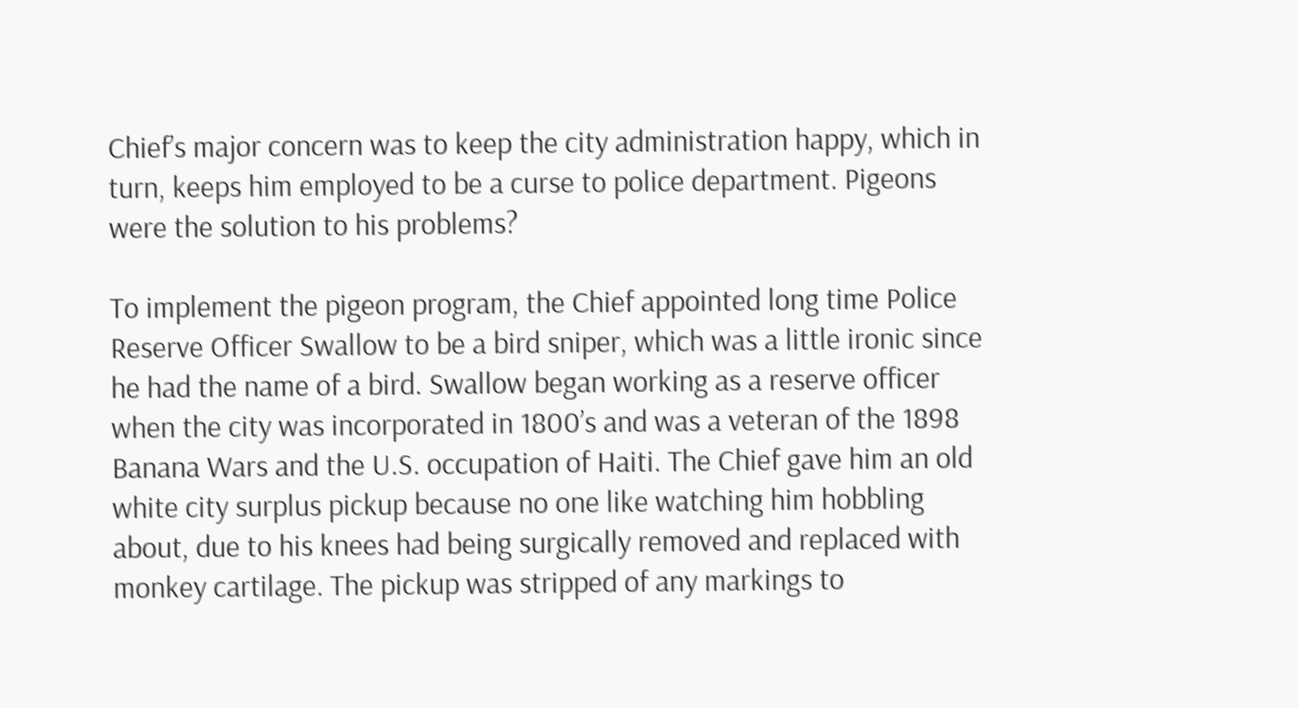Chief’s major concern was to keep the city administration happy, which in turn, keeps him employed to be a curse to police department. Pigeons were the solution to his problems?

To implement the pigeon program, the Chief appointed long time Police Reserve Officer Swallow to be a bird sniper, which was a little ironic since he had the name of a bird. Swallow began working as a reserve officer when the city was incorporated in 1800’s and was a veteran of the 1898 Banana Wars and the U.S. occupation of Haiti. The Chief gave him an old white city surplus pickup because no one like watching him hobbling about, due to his knees had being surgically removed and replaced with monkey cartilage. The pickup was stripped of any markings to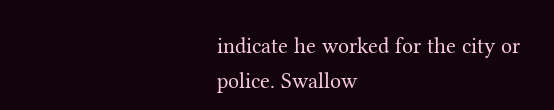indicate he worked for the city or police. Swallow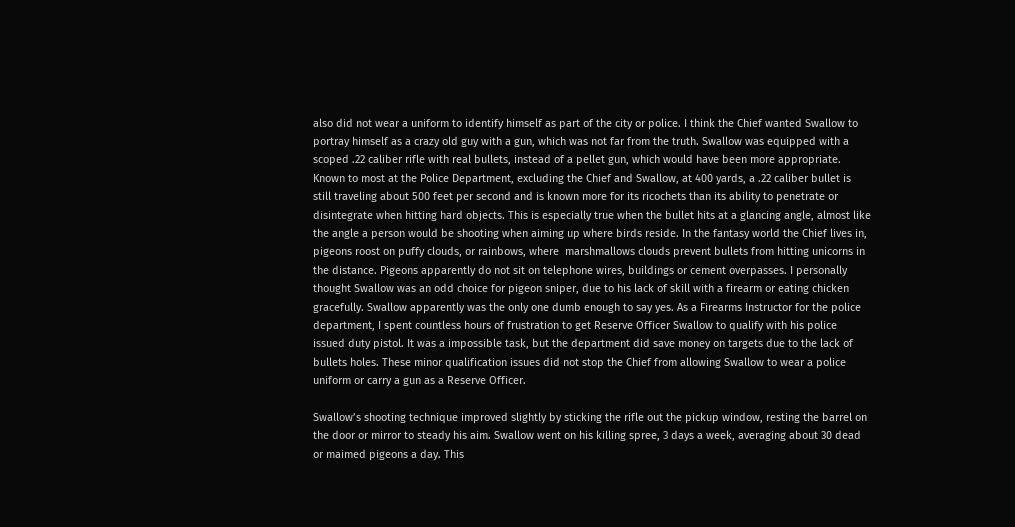also did not wear a uniform to identify himself as part of the city or police. I think the Chief wanted Swallow to portray himself as a crazy old guy with a gun, which was not far from the truth. Swallow was equipped with a scoped .22 caliber rifle with real bullets, instead of a pellet gun, which would have been more appropriate. Known to most at the Police Department, excluding the Chief and Swallow, at 400 yards, a .22 caliber bullet is still traveling about 500 feet per second and is known more for its ricochets than its ability to penetrate or disintegrate when hitting hard objects. This is especially true when the bullet hits at a glancing angle, almost like the angle a person would be shooting when aiming up where birds reside. In the fantasy world the Chief lives in, pigeons roost on puffy clouds, or rainbows, where  marshmallows clouds prevent bullets from hitting unicorns in the distance. Pigeons apparently do not sit on telephone wires, buildings or cement overpasses. I personally thought Swallow was an odd choice for pigeon sniper, due to his lack of skill with a firearm or eating chicken gracefully. Swallow apparently was the only one dumb enough to say yes. As a Firearms Instructor for the police department, I spent countless hours of frustration to get Reserve Officer Swallow to qualify with his police issued duty pistol. It was a impossible task, but the department did save money on targets due to the lack of bullets holes. These minor qualification issues did not stop the Chief from allowing Swallow to wear a police uniform or carry a gun as a Reserve Officer.

Swallow’s shooting technique improved slightly by sticking the rifle out the pickup window, resting the barrel on the door or mirror to steady his aim. Swallow went on his killing spree, 3 days a week, averaging about 30 dead or maimed pigeons a day. This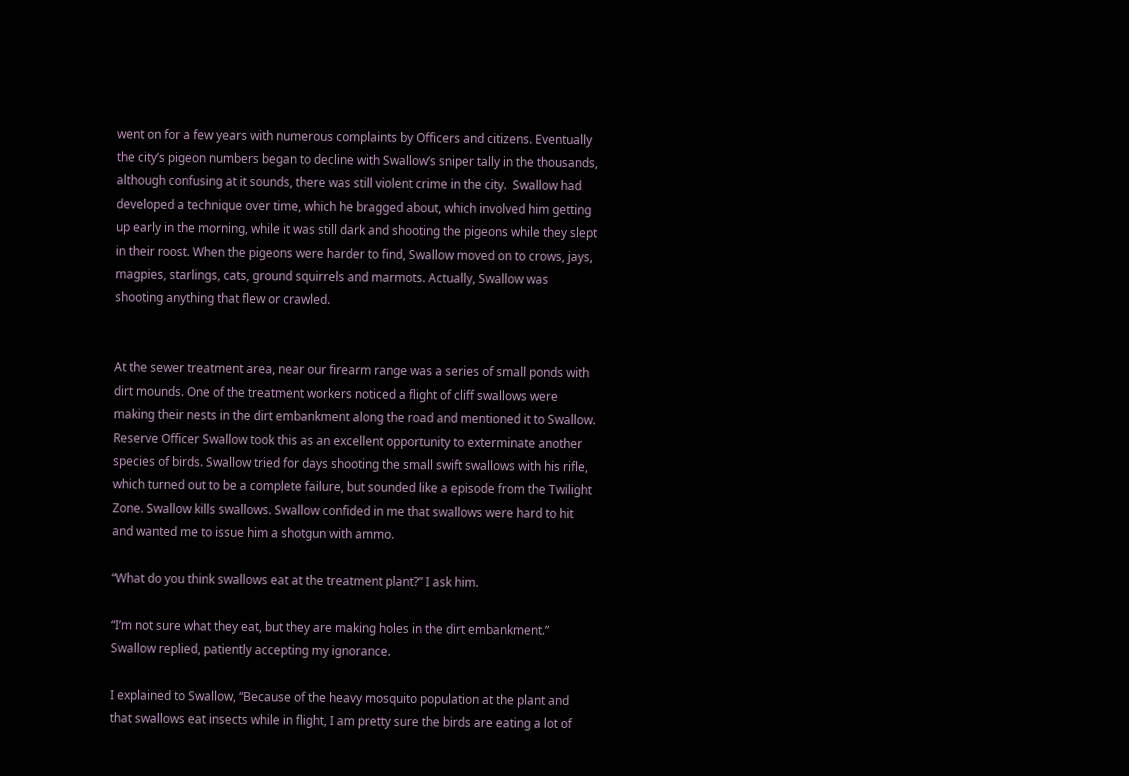went on for a few years with numerous complaints by Officers and citizens. Eventually the city’s pigeon numbers began to decline with Swallow’s sniper tally in the thousands, although confusing at it sounds, there was still violent crime in the city.  Swallow had developed a technique over time, which he bragged about, which involved him getting up early in the morning, while it was still dark and shooting the pigeons while they slept in their roost. When the pigeons were harder to find, Swallow moved on to crows, jays, magpies, starlings, cats, ground squirrels and marmots. Actually, Swallow was shooting anything that flew or crawled.


At the sewer treatment area, near our firearm range was a series of small ponds with dirt mounds. One of the treatment workers noticed a flight of cliff swallows were making their nests in the dirt embankment along the road and mentioned it to Swallow. Reserve Officer Swallow took this as an excellent opportunity to exterminate another species of birds. Swallow tried for days shooting the small swift swallows with his rifle, which turned out to be a complete failure, but sounded like a episode from the Twilight Zone. Swallow kills swallows. Swallow confided in me that swallows were hard to hit and wanted me to issue him a shotgun with ammo.

“What do you think swallows eat at the treatment plant?” I ask him.

“I’m not sure what they eat, but they are making holes in the dirt embankment.” Swallow replied, patiently accepting my ignorance.

I explained to Swallow, “Because of the heavy mosquito population at the plant and that swallows eat insects while in flight, I am pretty sure the birds are eating a lot of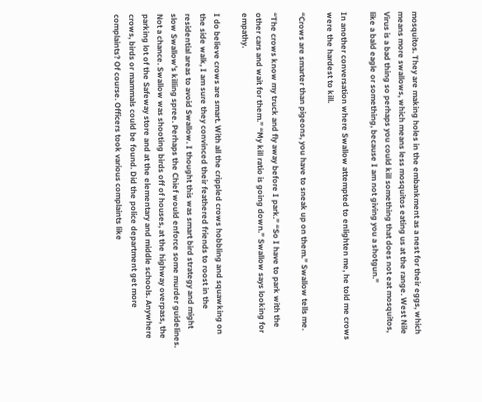mosquitos. They are making holes in the embankment as a nest for their eggs, which means more swallows, which means less mosquitos eating us at the range. West Nile Virus is a bad thing so perhaps you could kill something that does not eat mosquitos, like a bald eagle or something, because I am not giving you a shotgun.”

In another conversation where Swallow attempted to enlighten me, he told me crows were the hardest to kill.

“Crows are smarter than pigeons, you have to sneak up on them.” Swallow tells me.

“The crows know my truck and fly away before I park.” “So I have to park with the other cars and wait for them.” “My kill ratio is going down.” Swallow says looking for empathy.

I do believe crows are smart. With all the crippled crows hobbling and squawking on the side walk, I am sure they convinced their feathered friends to roost in the residential areas to avoid Swallow. I thought this was smart bird strategy and might slow Swallow’s killing spree. Perhaps the Chief would enforce some murder guidelines. Not a chance. Swallow was shooting birds off of houses, at the highway overpass, the parking lot of the Safeway store and at the elementary and middle schools. Anywhere crows, birds or mammals could be found. Did the police department get more complaints? Of course. Officers took various complaints like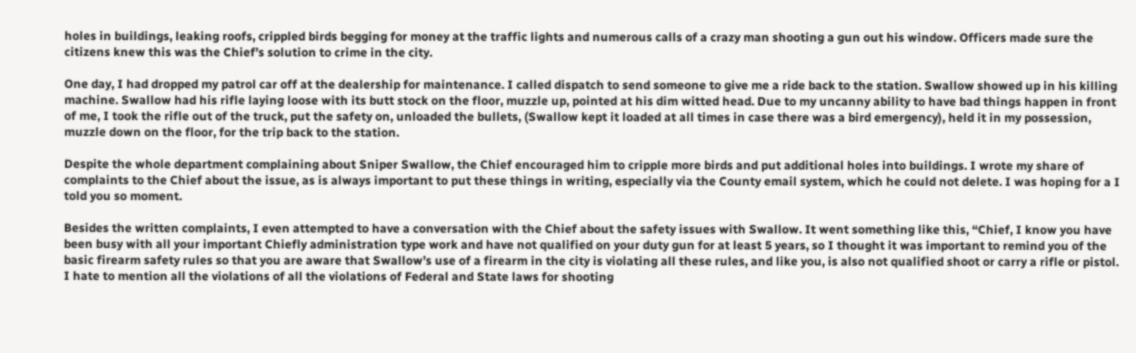holes in buildings, leaking roofs, crippled birds begging for money at the traffic lights and numerous calls of a crazy man shooting a gun out his window. Officers made sure the citizens knew this was the Chief’s solution to crime in the city.

One day, I had dropped my patrol car off at the dealership for maintenance. I called dispatch to send someone to give me a ride back to the station. Swallow showed up in his killing machine. Swallow had his rifle laying loose with its butt stock on the floor, muzzle up, pointed at his dim witted head. Due to my uncanny ability to have bad things happen in front of me, I took the rifle out of the truck, put the safety on, unloaded the bullets, (Swallow kept it loaded at all times in case there was a bird emergency), held it in my possession, muzzle down on the floor, for the trip back to the station.

Despite the whole department complaining about Sniper Swallow, the Chief encouraged him to cripple more birds and put additional holes into buildings. I wrote my share of complaints to the Chief about the issue, as is always important to put these things in writing, especially via the County email system, which he could not delete. I was hoping for a I told you so moment.

Besides the written complaints, I even attempted to have a conversation with the Chief about the safety issues with Swallow. It went something like this, “Chief, I know you have been busy with all your important Chiefly administration type work and have not qualified on your duty gun for at least 5 years, so I thought it was important to remind you of the basic firearm safety rules so that you are aware that Swallow’s use of a firearm in the city is violating all these rules, and like you, is also not qualified shoot or carry a rifle or pistol. I hate to mention all the violations of all the violations of Federal and State laws for shooting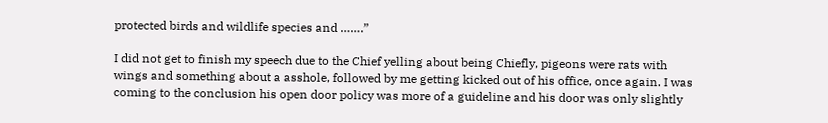protected birds and wildlife species and …….”

I did not get to finish my speech due to the Chief yelling about being Chiefly, pigeons were rats with wings and something about a asshole, followed by me getting kicked out of his office, once again. I was coming to the conclusion his open door policy was more of a guideline and his door was only slightly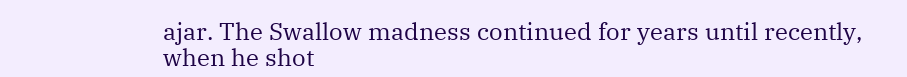ajar. The Swallow madness continued for years until recently, when he shot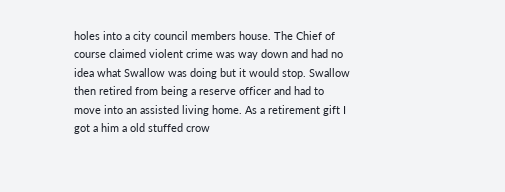holes into a city council members house. The Chief of course claimed violent crime was way down and had no idea what Swallow was doing but it would stop. Swallow then retired from being a reserve officer and had to move into an assisted living home. As a retirement gift I got a him a old stuffed crow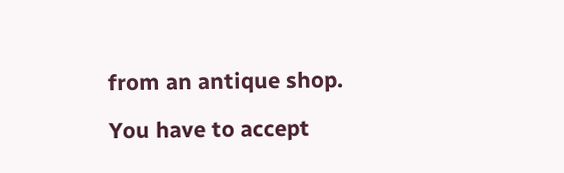from an antique shop.

You have to accept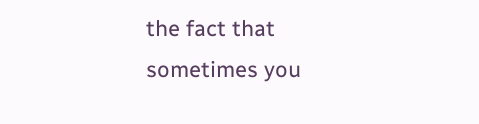the fact that sometimes you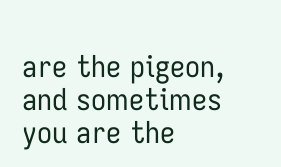are the pigeon, and sometimes you are the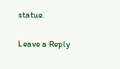statue.

Leave a Reply